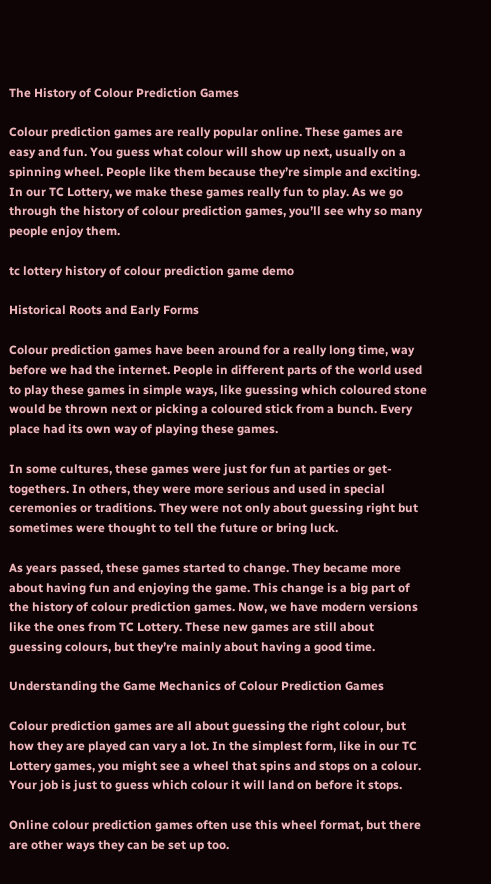The History of Colour Prediction Games

Colour prediction games are really popular online. These games are easy and fun. You guess what colour will show up next, usually on a spinning wheel. People like them because they’re simple and exciting. In our TC Lottery, we make these games really fun to play. As we go through the history of colour prediction games, you’ll see why so many people enjoy them.

tc lottery history of colour prediction game demo

Historical Roots and Early Forms

Colour prediction games have been around for a really long time, way before we had the internet. People in different parts of the world used to play these games in simple ways, like guessing which coloured stone would be thrown next or picking a coloured stick from a bunch. Every place had its own way of playing these games.

In some cultures, these games were just for fun at parties or get-togethers. In others, they were more serious and used in special ceremonies or traditions. They were not only about guessing right but sometimes were thought to tell the future or bring luck.

As years passed, these games started to change. They became more about having fun and enjoying the game. This change is a big part of the history of colour prediction games. Now, we have modern versions like the ones from TC Lottery. These new games are still about guessing colours, but they’re mainly about having a good time.

Understanding the Game Mechanics of Colour Prediction Games

Colour prediction games are all about guessing the right colour, but how they are played can vary a lot. In the simplest form, like in our TC Lottery games, you might see a wheel that spins and stops on a colour. Your job is just to guess which colour it will land on before it stops.

Online colour prediction games often use this wheel format, but there are other ways they can be set up too.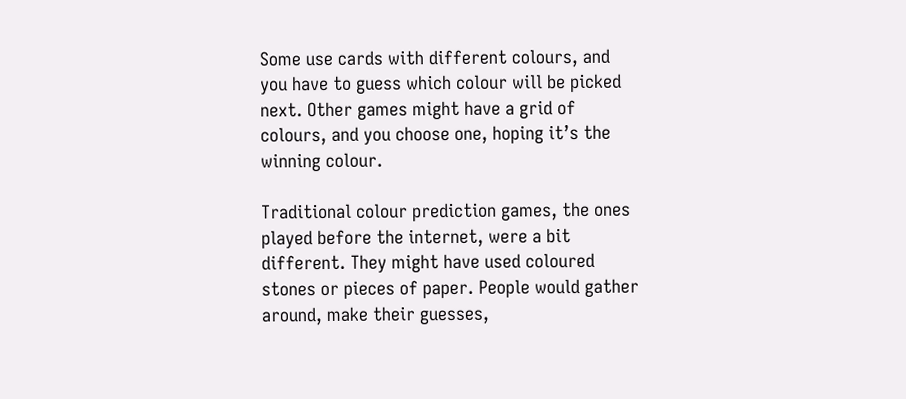Some use cards with different colours, and you have to guess which colour will be picked next. Other games might have a grid of colours, and you choose one, hoping it’s the winning colour.

Traditional colour prediction games, the ones played before the internet, were a bit different. They might have used coloured stones or pieces of paper. People would gather around, make their guesses,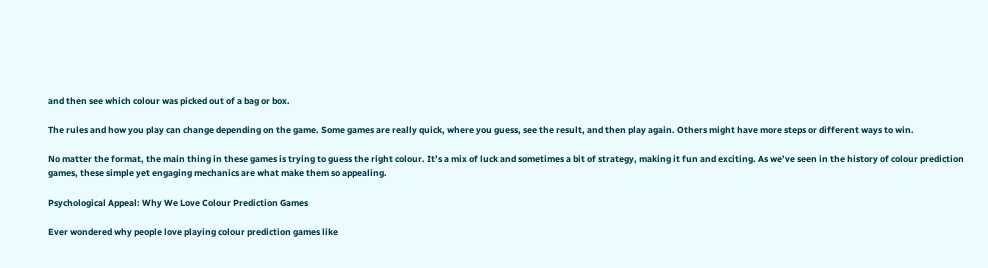and then see which colour was picked out of a bag or box.

The rules and how you play can change depending on the game. Some games are really quick, where you guess, see the result, and then play again. Others might have more steps or different ways to win.

No matter the format, the main thing in these games is trying to guess the right colour. It’s a mix of luck and sometimes a bit of strategy, making it fun and exciting. As we’ve seen in the history of colour prediction games, these simple yet engaging mechanics are what make them so appealing.

Psychological Appeal: Why We Love Colour Prediction Games

Ever wondered why people love playing colour prediction games like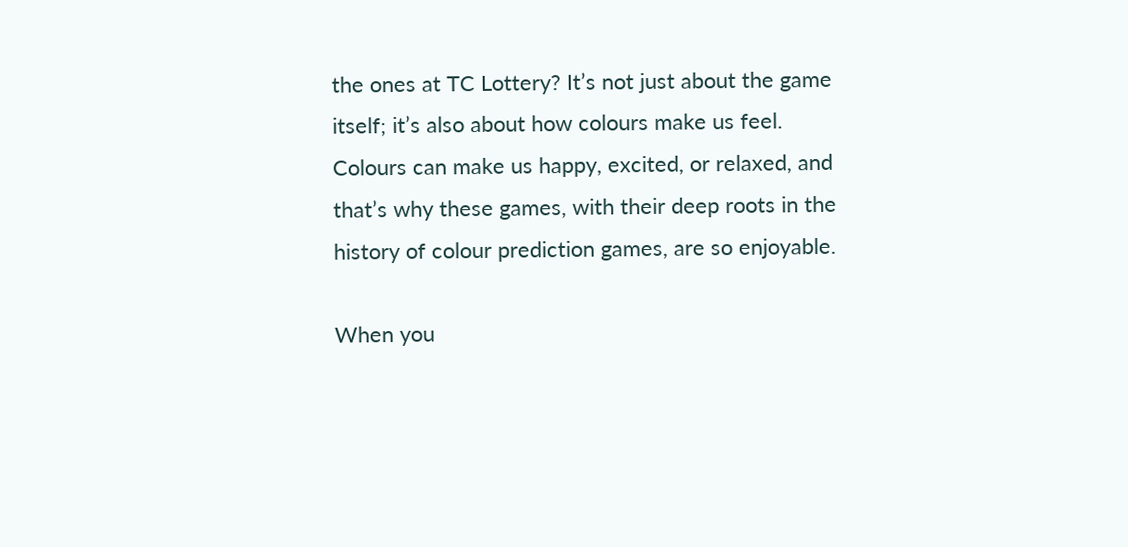the ones at TC Lottery? It’s not just about the game itself; it’s also about how colours make us feel. Colours can make us happy, excited, or relaxed, and that’s why these games, with their deep roots in the history of colour prediction games, are so enjoyable.

When you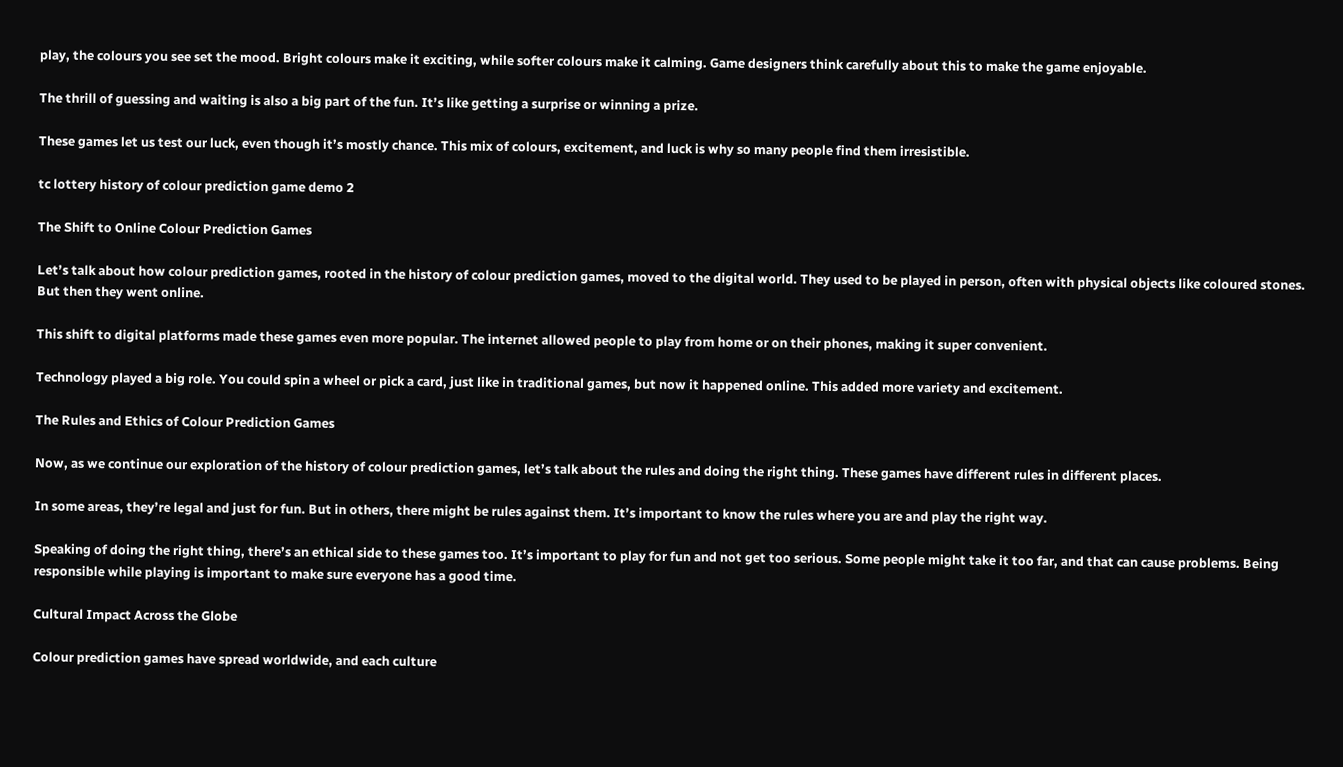play, the colours you see set the mood. Bright colours make it exciting, while softer colours make it calming. Game designers think carefully about this to make the game enjoyable.

The thrill of guessing and waiting is also a big part of the fun. It’s like getting a surprise or winning a prize.

These games let us test our luck, even though it’s mostly chance. This mix of colours, excitement, and luck is why so many people find them irresistible.

tc lottery history of colour prediction game demo 2

The Shift to Online Colour Prediction Games

Let’s talk about how colour prediction games, rooted in the history of colour prediction games, moved to the digital world. They used to be played in person, often with physical objects like coloured stones. But then they went online.

This shift to digital platforms made these games even more popular. The internet allowed people to play from home or on their phones, making it super convenient.

Technology played a big role. You could spin a wheel or pick a card, just like in traditional games, but now it happened online. This added more variety and excitement.

The Rules and Ethics of Colour Prediction Games

Now, as we continue our exploration of the history of colour prediction games, let’s talk about the rules and doing the right thing. These games have different rules in different places.

In some areas, they’re legal and just for fun. But in others, there might be rules against them. It’s important to know the rules where you are and play the right way.

Speaking of doing the right thing, there’s an ethical side to these games too. It’s important to play for fun and not get too serious. Some people might take it too far, and that can cause problems. Being responsible while playing is important to make sure everyone has a good time.

Cultural Impact Across the Globe

Colour prediction games have spread worldwide, and each culture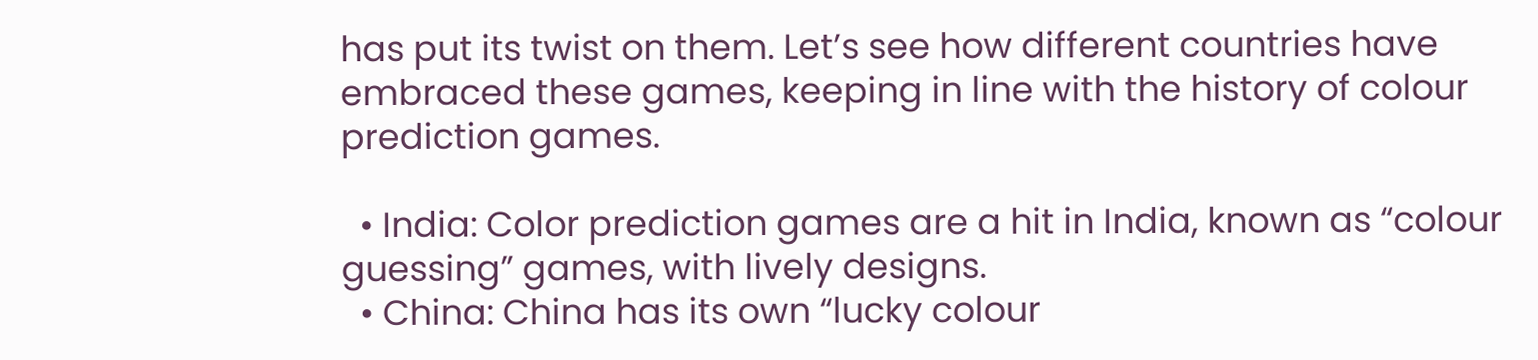has put its twist on them. Let’s see how different countries have embraced these games, keeping in line with the history of colour prediction games.

  • India: Color prediction games are a hit in India, known as “colour guessing” games, with lively designs.
  • China: China has its own “lucky colour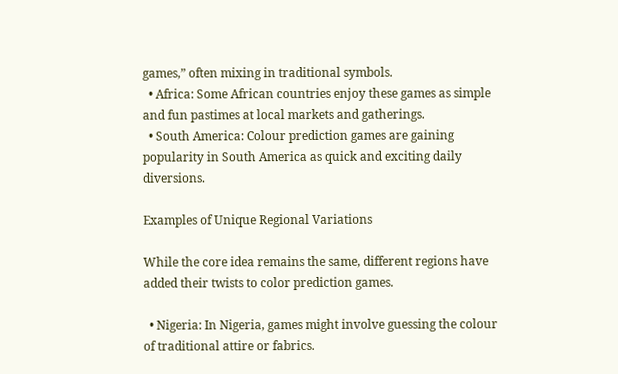games,” often mixing in traditional symbols.
  • Africa: Some African countries enjoy these games as simple and fun pastimes at local markets and gatherings.
  • South America: Colour prediction games are gaining popularity in South America as quick and exciting daily diversions.

Examples of Unique Regional Variations

While the core idea remains the same, different regions have added their twists to color prediction games.

  • Nigeria: In Nigeria, games might involve guessing the colour of traditional attire or fabrics.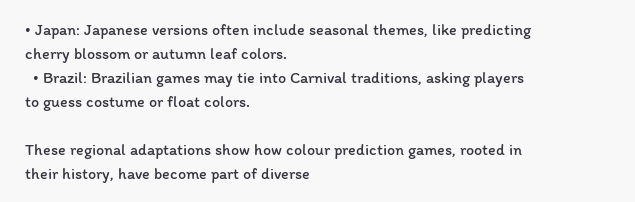• Japan: Japanese versions often include seasonal themes, like predicting cherry blossom or autumn leaf colors.
  • Brazil: Brazilian games may tie into Carnival traditions, asking players to guess costume or float colors.

These regional adaptations show how colour prediction games, rooted in their history, have become part of diverse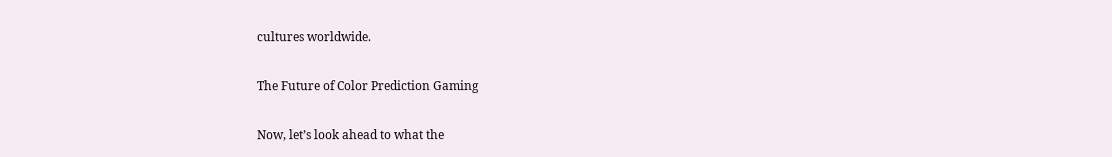cultures worldwide.

The Future of Color Prediction Gaming

Now, let’s look ahead to what the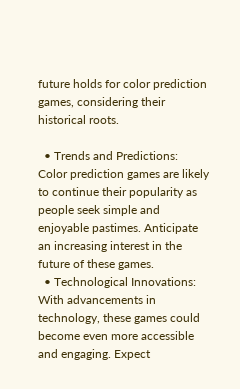future holds for color prediction games, considering their historical roots.

  • Trends and Predictions: Color prediction games are likely to continue their popularity as people seek simple and enjoyable pastimes. Anticipate an increasing interest in the future of these games.
  • Technological Innovations: With advancements in technology, these games could become even more accessible and engaging. Expect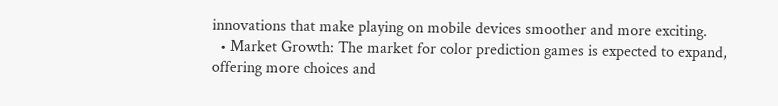innovations that make playing on mobile devices smoother and more exciting.
  • Market Growth: The market for color prediction games is expected to expand, offering more choices and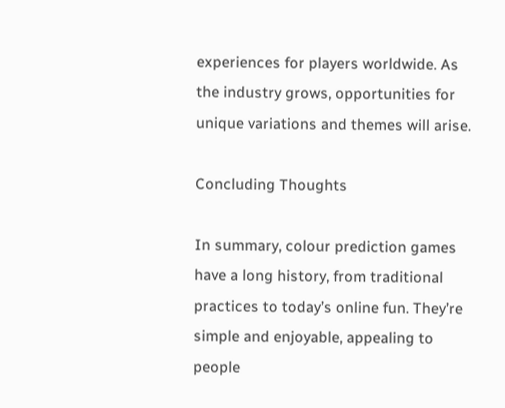experiences for players worldwide. As the industry grows, opportunities for unique variations and themes will arise.

Concluding Thoughts

In summary, colour prediction games have a long history, from traditional practices to today’s online fun. They’re simple and enjoyable, appealing to people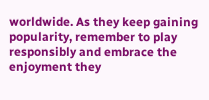worldwide. As they keep gaining popularity, remember to play responsibly and embrace the enjoyment they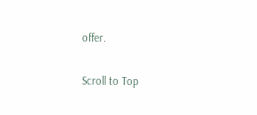offer.

Scroll to Top